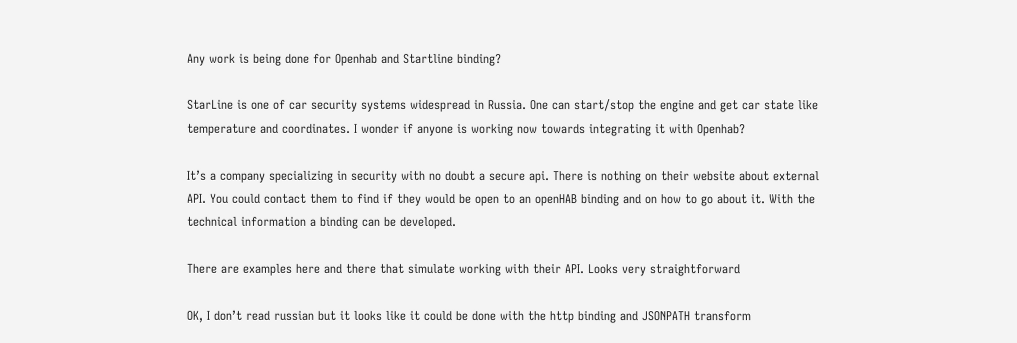Any work is being done for Openhab and Startline binding?

StarLine is one of car security systems widespread in Russia. One can start/stop the engine and get car state like temperature and coordinates. I wonder if anyone is working now towards integrating it with Openhab?

It’s a company specializing in security with no doubt a secure api. There is nothing on their website about external API. You could contact them to find if they would be open to an openHAB binding and on how to go about it. With the technical information a binding can be developed.

There are examples here and there that simulate working with their API. Looks very straightforward

OK, I don’t read russian but it looks like it could be done with the http binding and JSONPATH transform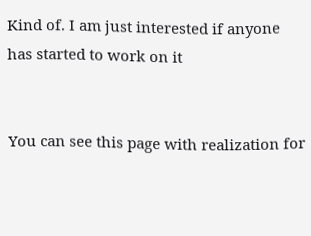Kind of. I am just interested if anyone has started to work on it


You can see this page with realization for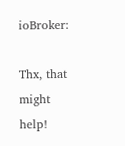ioBroker:

Thx, that might help!